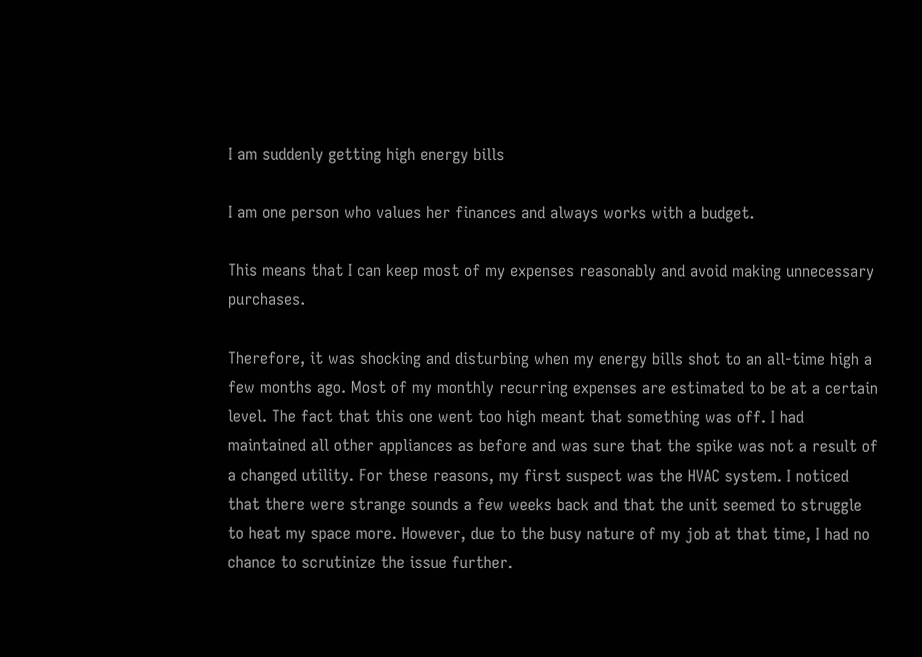I am suddenly getting high energy bills

I am one person who values her finances and always works with a budget.

This means that I can keep most of my expenses reasonably and avoid making unnecessary purchases.

Therefore, it was shocking and disturbing when my energy bills shot to an all-time high a few months ago. Most of my monthly recurring expenses are estimated to be at a certain level. The fact that this one went too high meant that something was off. I had maintained all other appliances as before and was sure that the spike was not a result of a changed utility. For these reasons, my first suspect was the HVAC system. I noticed that there were strange sounds a few weeks back and that the unit seemed to struggle to heat my space more. However, due to the busy nature of my job at that time, I had no chance to scrutinize the issue further.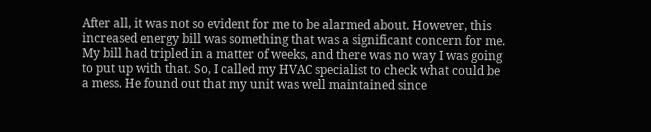After all, it was not so evident for me to be alarmed about. However, this increased energy bill was something that was a significant concern for me. My bill had tripled in a matter of weeks, and there was no way I was going to put up with that. So, I called my HVAC specialist to check what could be a mess. He found out that my unit was well maintained since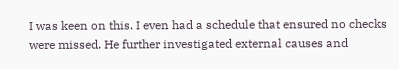I was keen on this. I even had a schedule that ensured no checks were missed. He further investigated external causes and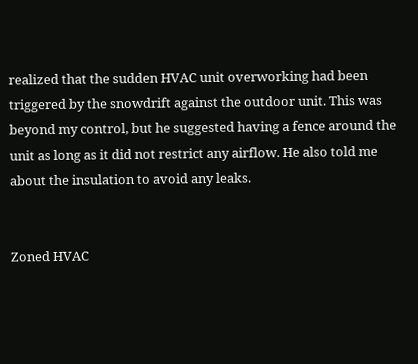realized that the sudden HVAC unit overworking had been triggered by the snowdrift against the outdoor unit. This was beyond my control, but he suggested having a fence around the unit as long as it did not restrict any airflow. He also told me about the insulation to avoid any leaks.


Zoned HVAC